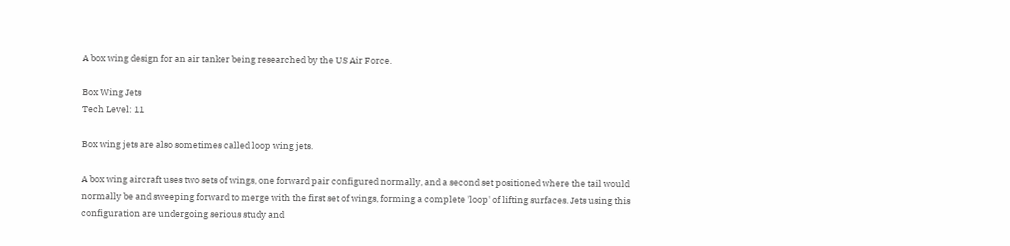A box wing design for an air tanker being researched by the US Air Force.

Box Wing Jets
Tech Level: 11

Box wing jets are also sometimes called loop wing jets.

A box wing aircraft uses two sets of wings, one forward pair configured normally, and a second set positioned where the tail would normally be and sweeping forward to merge with the first set of wings, forming a complete 'loop' of lifting surfaces. Jets using this configuration are undergoing serious study and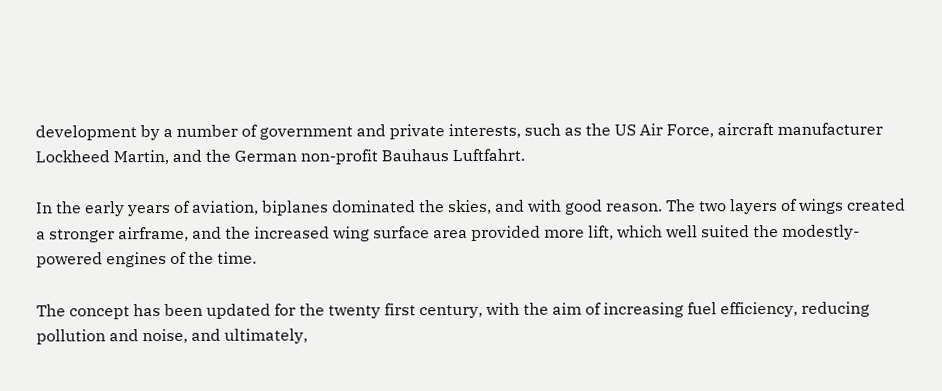development by a number of government and private interests, such as the US Air Force, aircraft manufacturer Lockheed Martin, and the German non-profit Bauhaus Luftfahrt.

In the early years of aviation, biplanes dominated the skies, and with good reason. The two layers of wings created a stronger airframe, and the increased wing surface area provided more lift, which well suited the modestly-powered engines of the time.

The concept has been updated for the twenty first century, with the aim of increasing fuel efficiency, reducing pollution and noise, and ultimately,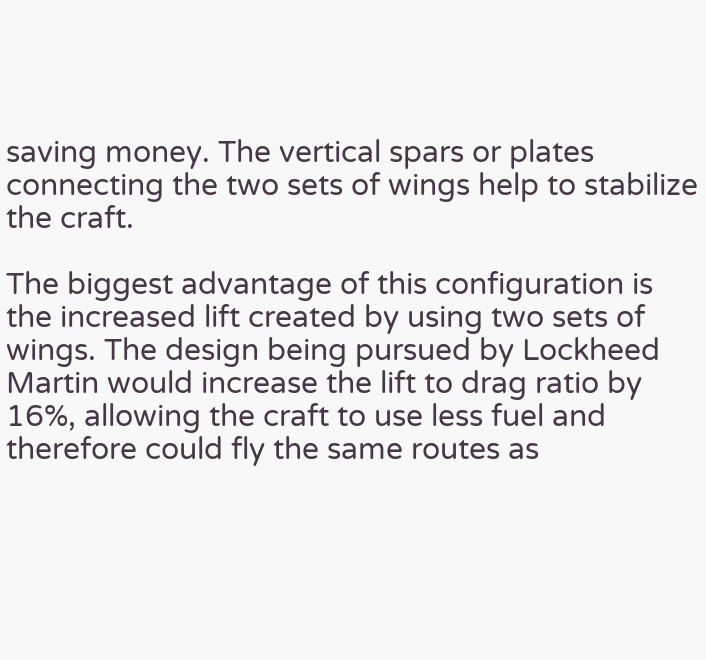saving money. The vertical spars or plates connecting the two sets of wings help to stabilize the craft.

The biggest advantage of this configuration is the increased lift created by using two sets of wings. The design being pursued by Lockheed Martin would increase the lift to drag ratio by 16%, allowing the craft to use less fuel and therefore could fly the same routes as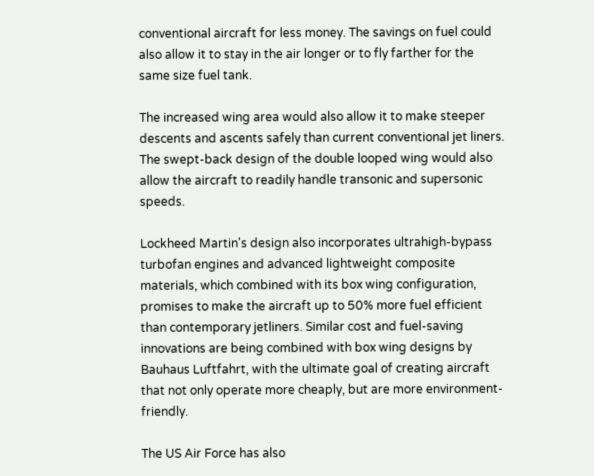conventional aircraft for less money. The savings on fuel could also allow it to stay in the air longer or to fly farther for the same size fuel tank.

The increased wing area would also allow it to make steeper descents and ascents safely than current conventional jet liners. The swept-back design of the double looped wing would also allow the aircraft to readily handle transonic and supersonic speeds.

Lockheed Martin's design also incorporates ultrahigh-bypass turbofan engines and advanced lightweight composite materials, which combined with its box wing configuration, promises to make the aircraft up to 50% more fuel efficient than contemporary jetliners. Similar cost and fuel-saving innovations are being combined with box wing designs by Bauhaus Luftfahrt, with the ultimate goal of creating aircraft that not only operate more cheaply, but are more environment-friendly.

The US Air Force has also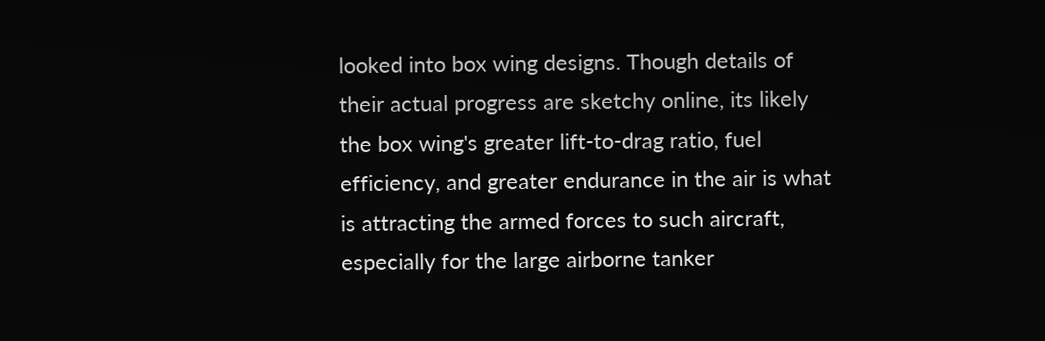looked into box wing designs. Though details of their actual progress are sketchy online, its likely the box wing's greater lift-to-drag ratio, fuel efficiency, and greater endurance in the air is what is attracting the armed forces to such aircraft, especially for the large airborne tanker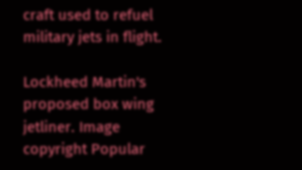craft used to refuel military jets in flight.

Lockheed Martin's proposed box wing jetliner. Image copyright Popular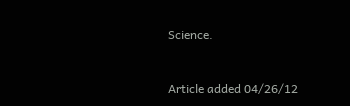Science.


Article added 04/26/12